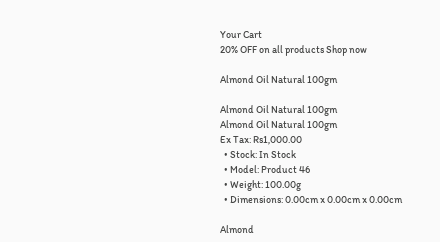Your Cart
20% OFF on all products Shop now

Almond Oil Natural 100gm

Almond Oil Natural 100gm
Almond Oil Natural 100gm
Ex Tax: Rs1,000.00
  • Stock: In Stock
  • Model: Product 46
  • Weight: 100.00g
  • Dimensions: 0.00cm x 0.00cm x 0.00cm

Almond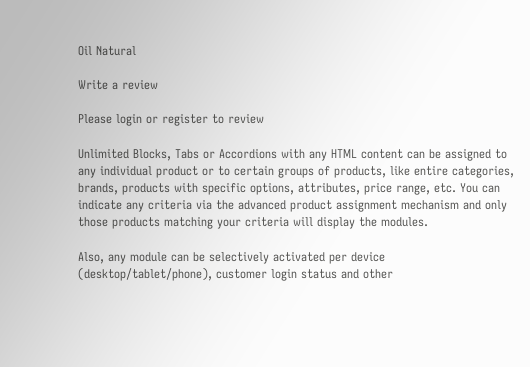Oil Natural

Write a review

Please login or register to review

Unlimited Blocks, Tabs or Accordions with any HTML content can be assigned to any individual product or to certain groups of products, like entire categories, brands, products with specific options, attributes, price range, etc. You can indicate any criteria via the advanced product assignment mechanism and only those products matching your criteria will display the modules.

Also, any module can be selectively activated per device (desktop/tablet/phone), customer login status and other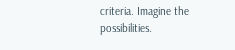criteria. Imagine the possibilities.